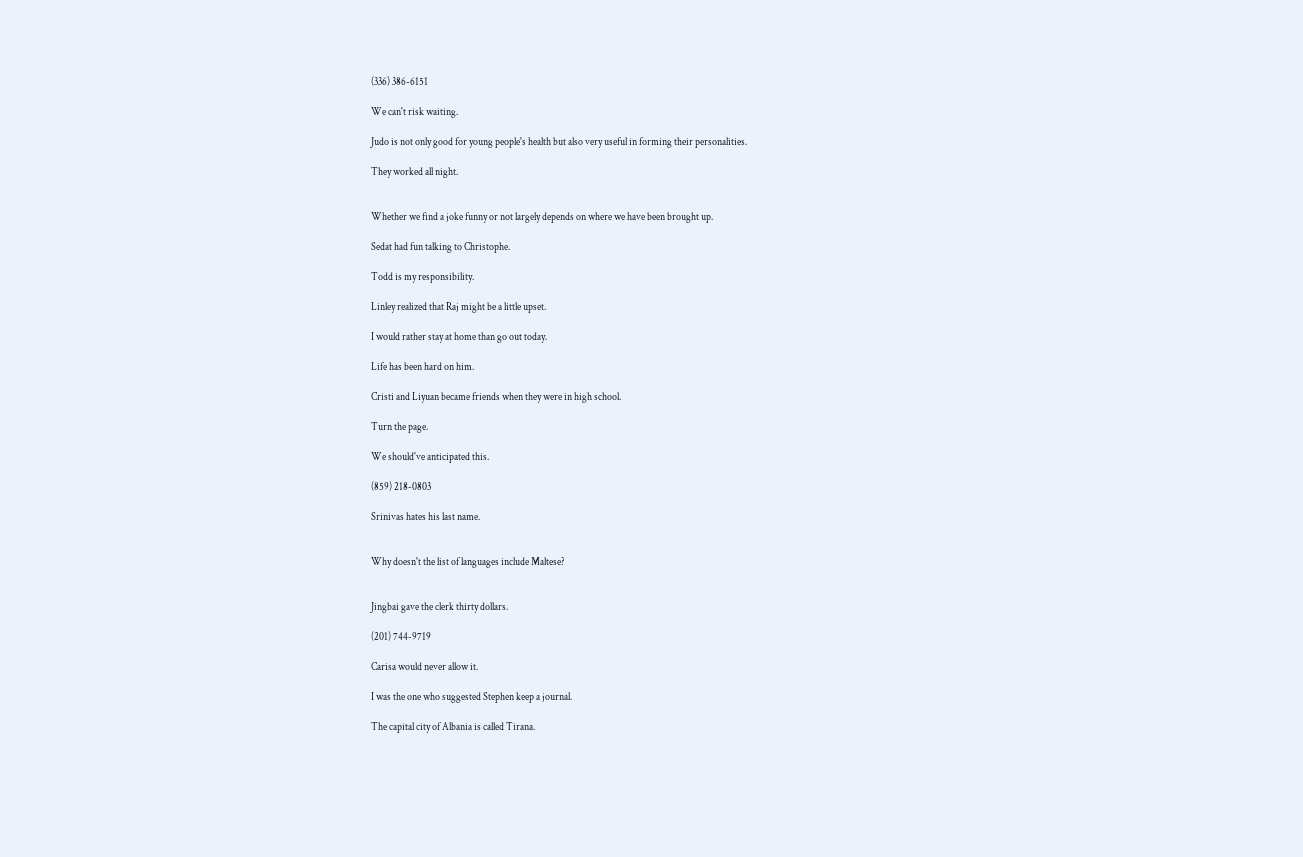(336) 386-6151

We can't risk waiting.

Judo is not only good for young people's health but also very useful in forming their personalities.

They worked all night.


Whether we find a joke funny or not largely depends on where we have been brought up.

Sedat had fun talking to Christophe.

Todd is my responsibility.

Linley realized that Raj might be a little upset.

I would rather stay at home than go out today.

Life has been hard on him.

Cristi and Liyuan became friends when they were in high school.

Turn the page.

We should've anticipated this.

(859) 218-0803

Srinivas hates his last name.


Why doesn't the list of languages include Maltese?


Jingbai gave the clerk thirty dollars.

(201) 744-9719

Carisa would never allow it.

I was the one who suggested Stephen keep a journal.

The capital city of Albania is called Tirana.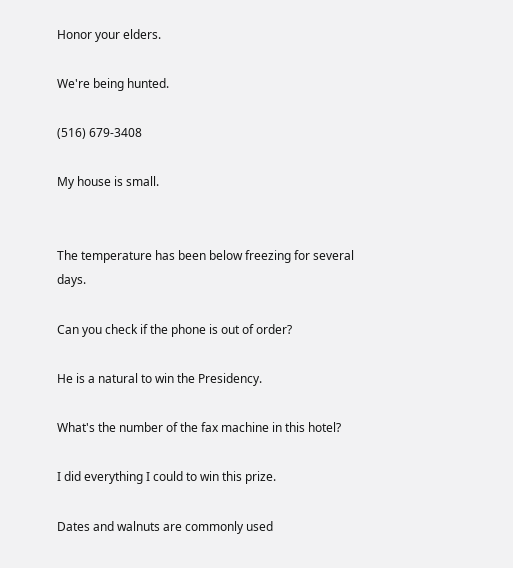Honor your elders.

We're being hunted.

(516) 679-3408

My house is small.


The temperature has been below freezing for several days.

Can you check if the phone is out of order?

He is a natural to win the Presidency.

What's the number of the fax machine in this hotel?

I did everything I could to win this prize.

Dates and walnuts are commonly used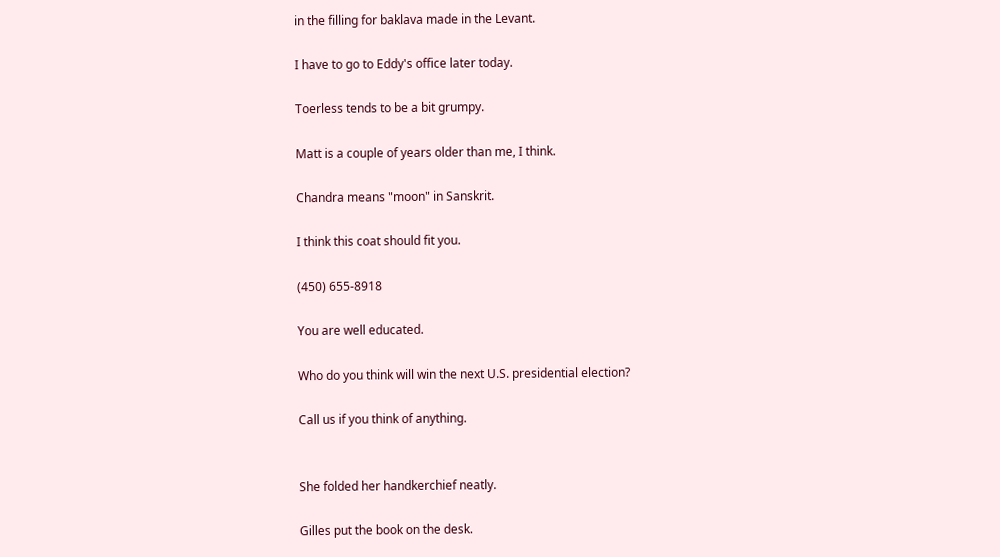in the filling for baklava made in the Levant.

I have to go to Eddy's office later today.

Toerless tends to be a bit grumpy.

Matt is a couple of years older than me, I think.

Chandra means "moon" in Sanskrit.

I think this coat should fit you.

(450) 655-8918

You are well educated.

Who do you think will win the next U.S. presidential election?

Call us if you think of anything.


She folded her handkerchief neatly.

Gilles put the book on the desk.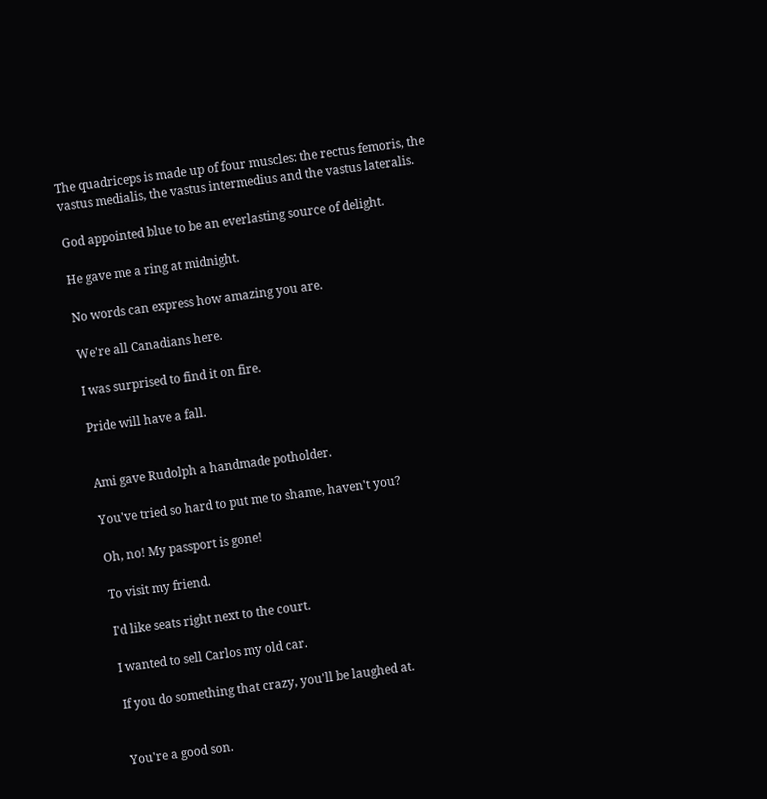The quadriceps is made up of four muscles: the rectus femoris, the vastus medialis, the vastus intermedius and the vastus lateralis.

God appointed blue to be an everlasting source of delight.

He gave me a ring at midnight.

No words can express how amazing you are.

We're all Canadians here.

I was surprised to find it on fire.

Pride will have a fall.


Ami gave Rudolph a handmade potholder.

You've tried so hard to put me to shame, haven't you?

Oh, no! My passport is gone!

To visit my friend.

I'd like seats right next to the court.

I wanted to sell Carlos my old car.

If you do something that crazy, you'll be laughed at.


You're a good son.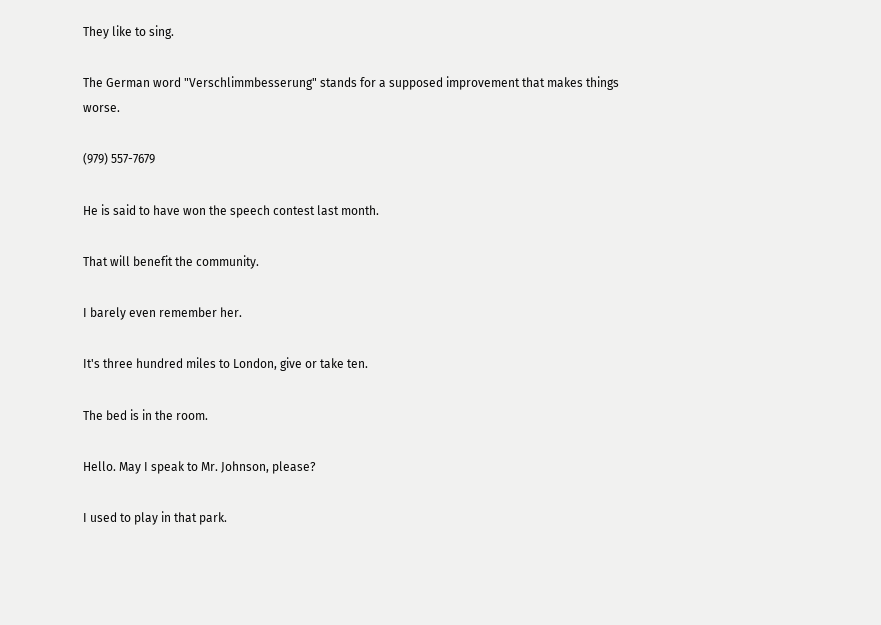They like to sing.

The German word "Verschlimmbesserung" stands for a supposed improvement that makes things worse.

(979) 557-7679

He is said to have won the speech contest last month.

That will benefit the community.

I barely even remember her.

It's three hundred miles to London, give or take ten.

The bed is in the room.

Hello. May I speak to Mr. Johnson, please?

I used to play in that park.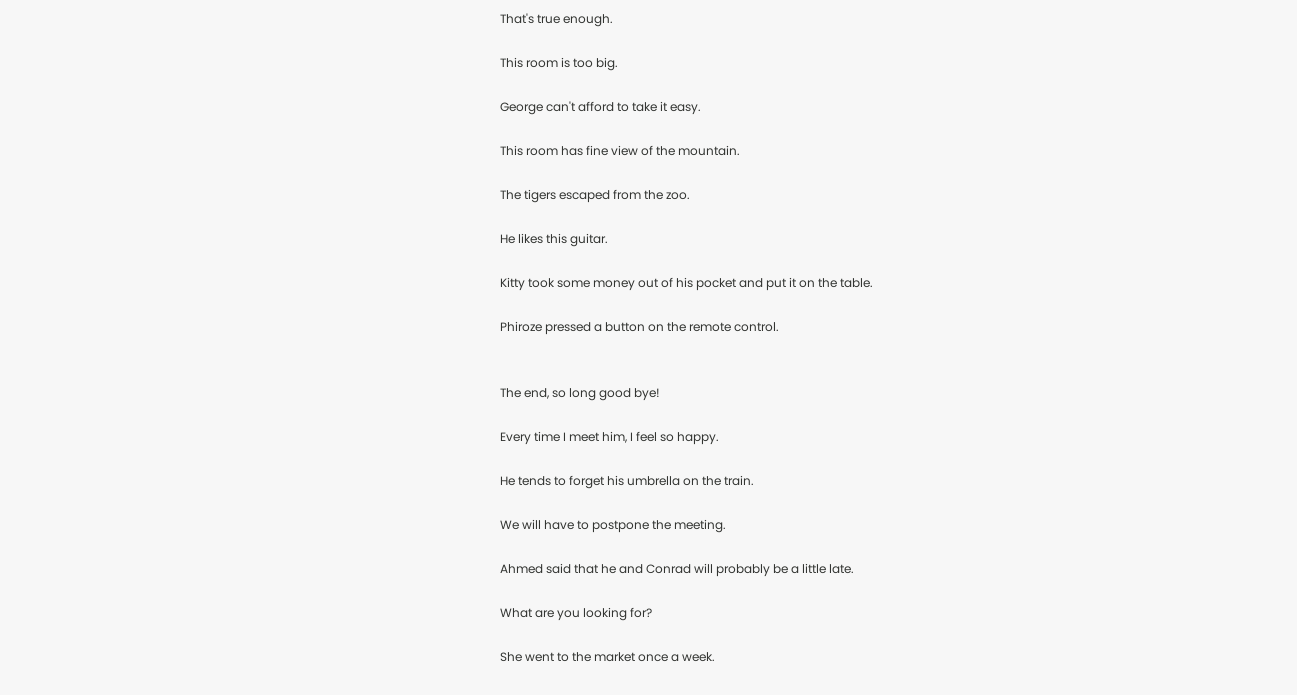That's true enough.

This room is too big.

George can't afford to take it easy.

This room has fine view of the mountain.

The tigers escaped from the zoo.

He likes this guitar.

Kitty took some money out of his pocket and put it on the table.

Phiroze pressed a button on the remote control.


The end, so long good bye!

Every time I meet him, I feel so happy.

He tends to forget his umbrella on the train.

We will have to postpone the meeting.

Ahmed said that he and Conrad will probably be a little late.

What are you looking for?

She went to the market once a week.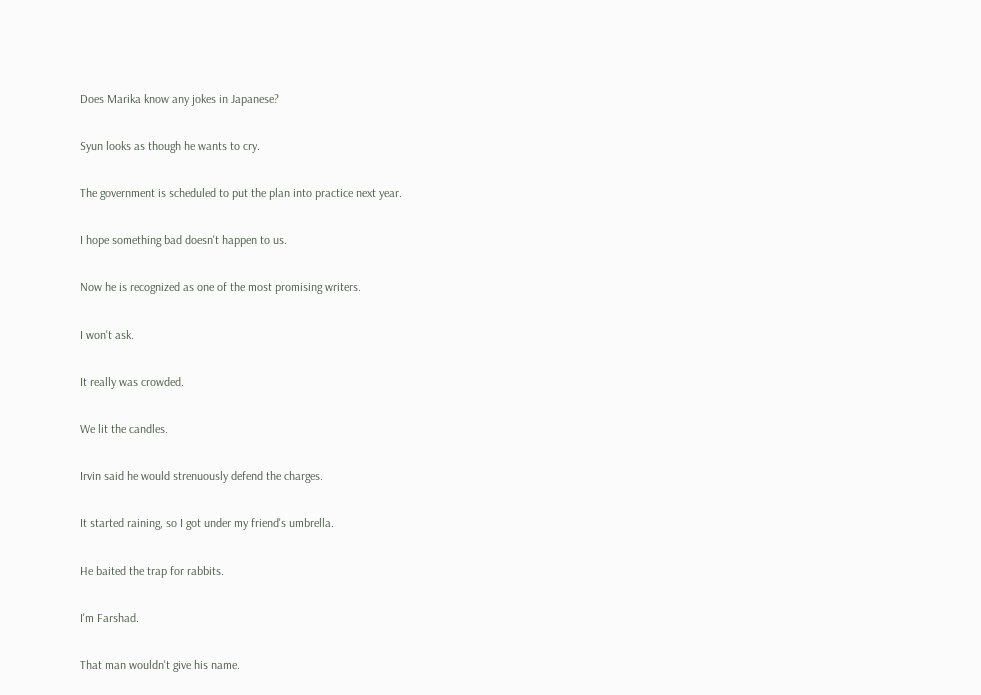Does Marika know any jokes in Japanese?

Syun looks as though he wants to cry.

The government is scheduled to put the plan into practice next year.

I hope something bad doesn't happen to us.

Now he is recognized as one of the most promising writers.

I won't ask.

It really was crowded.

We lit the candles.

Irvin said he would strenuously defend the charges.

It started raining, so I got under my friend's umbrella.

He baited the trap for rabbits.

I'm Farshad.

That man wouldn't give his name.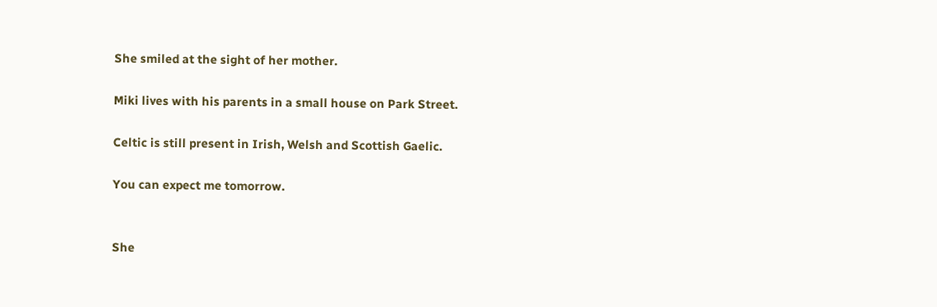She smiled at the sight of her mother.

Miki lives with his parents in a small house on Park Street.

Celtic is still present in Irish, Welsh and Scottish Gaelic.

You can expect me tomorrow.


She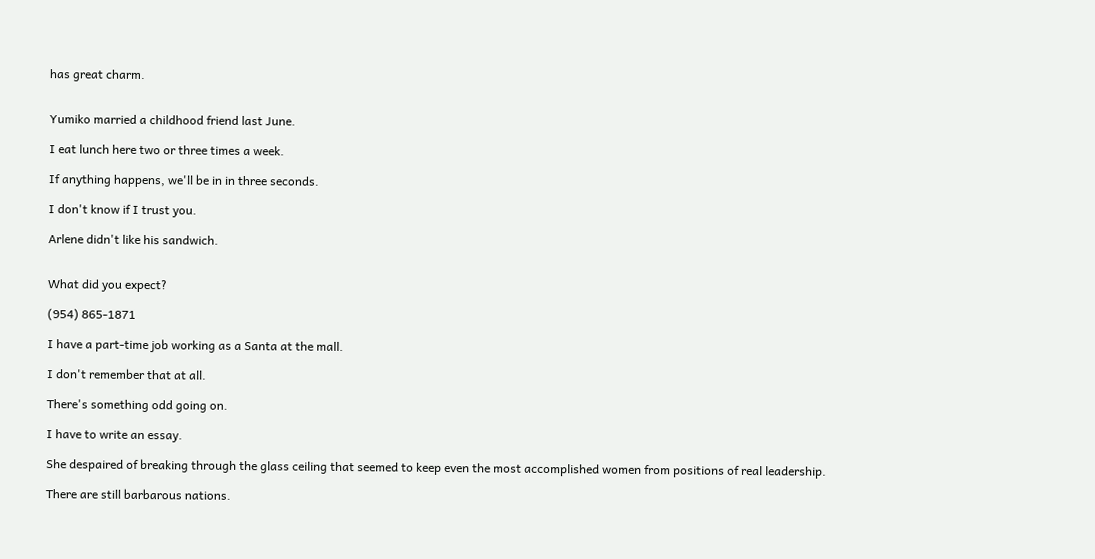has great charm.


Yumiko married a childhood friend last June.

I eat lunch here two or three times a week.

If anything happens, we'll be in in three seconds.

I don't know if I trust you.

Arlene didn't like his sandwich.


What did you expect?

(954) 865-1871

I have a part-time job working as a Santa at the mall.

I don't remember that at all.

There's something odd going on.

I have to write an essay.

She despaired of breaking through the glass ceiling that seemed to keep even the most accomplished women from positions of real leadership.

There are still barbarous nations.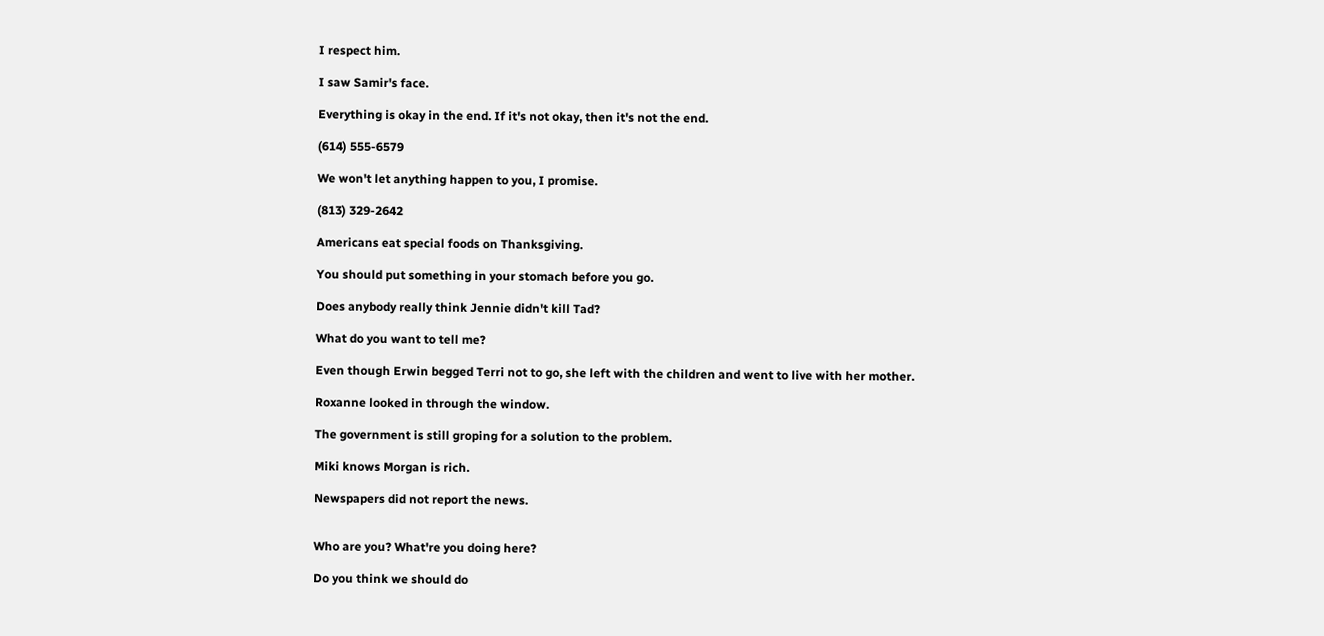I respect him.

I saw Samir's face.

Everything is okay in the end. If it's not okay, then it's not the end.

(614) 555-6579

We won't let anything happen to you, I promise.

(813) 329-2642

Americans eat special foods on Thanksgiving.

You should put something in your stomach before you go.

Does anybody really think Jennie didn't kill Tad?

What do you want to tell me?

Even though Erwin begged Terri not to go, she left with the children and went to live with her mother.

Roxanne looked in through the window.

The government is still groping for a solution to the problem.

Miki knows Morgan is rich.

Newspapers did not report the news.


Who are you? What're you doing here?

Do you think we should do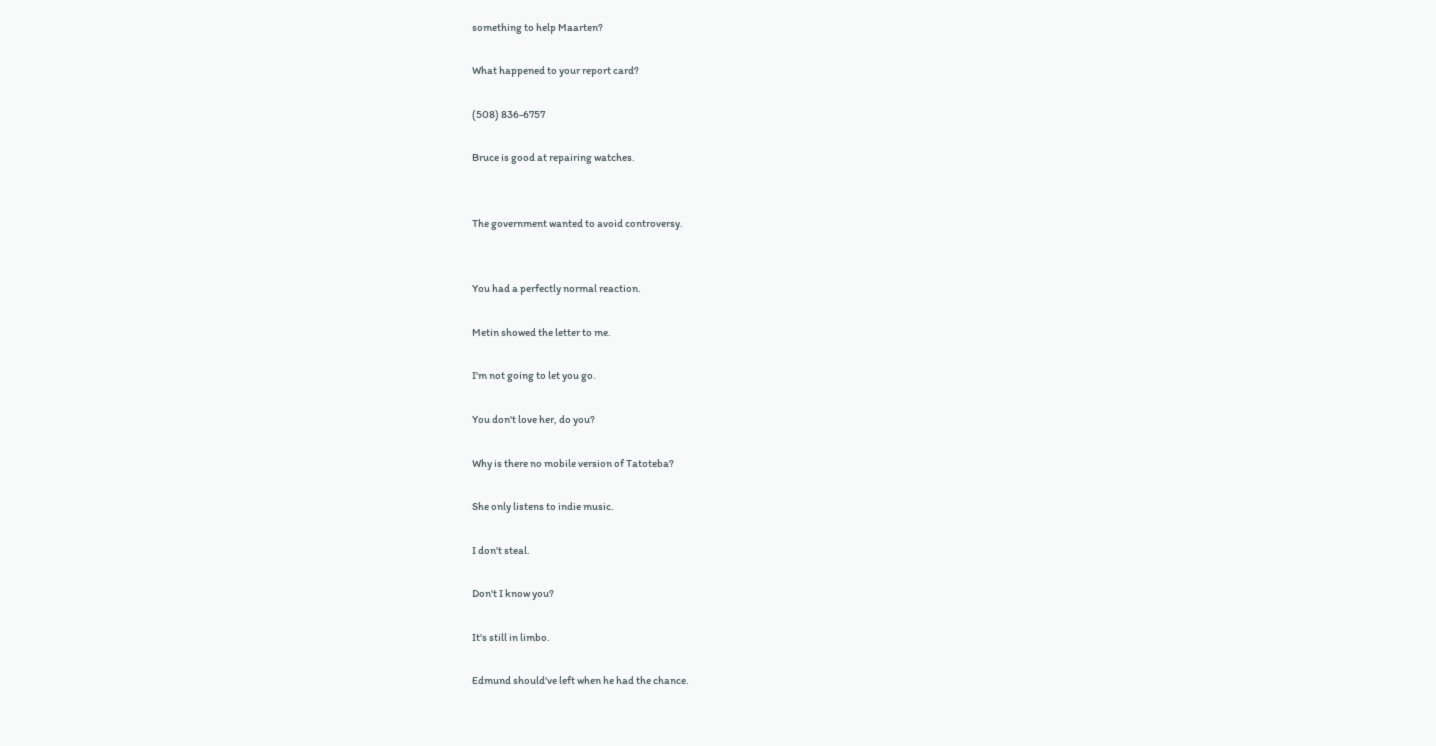something to help Maarten?

What happened to your report card?

(508) 836-6757

Bruce is good at repairing watches.


The government wanted to avoid controversy.


You had a perfectly normal reaction.

Metin showed the letter to me.

I'm not going to let you go.

You don't love her, do you?

Why is there no mobile version of Tatoteba?

She only listens to indie music.

I don't steal.

Don't I know you?

It's still in limbo.

Edmund should've left when he had the chance.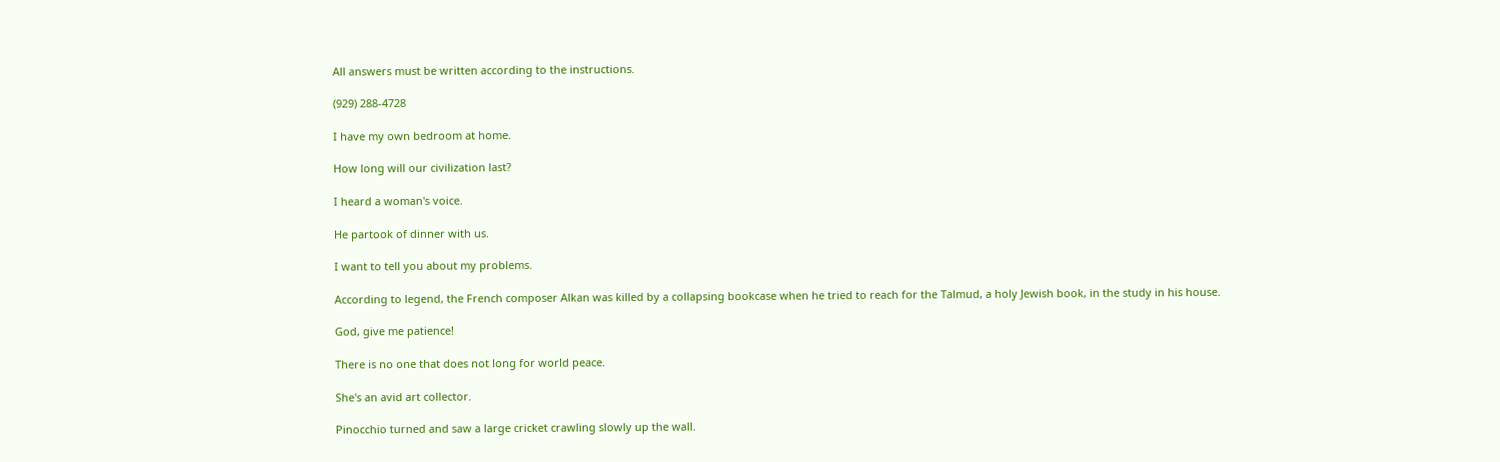All answers must be written according to the instructions.

(929) 288-4728

I have my own bedroom at home.

How long will our civilization last?

I heard a woman's voice.

He partook of dinner with us.

I want to tell you about my problems.

According to legend, the French composer Alkan was killed by a collapsing bookcase when he tried to reach for the Talmud, a holy Jewish book, in the study in his house.

God, give me patience!

There is no one that does not long for world peace.

She's an avid art collector.

Pinocchio turned and saw a large cricket crawling slowly up the wall.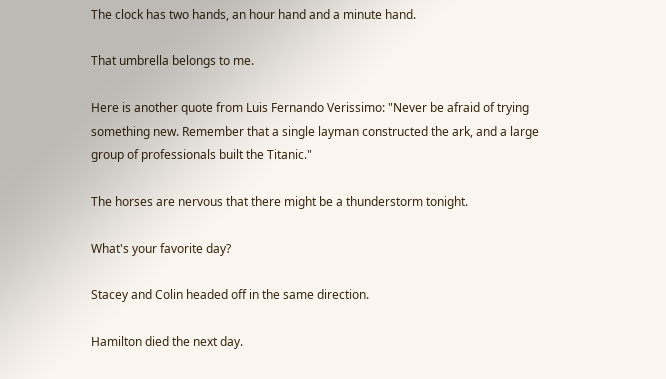The clock has two hands, an hour hand and a minute hand.

That umbrella belongs to me.

Here is another quote from Luis Fernando Verissimo: "Never be afraid of trying something new. Remember that a single layman constructed the ark, and a large group of professionals built the Titanic."

The horses are nervous that there might be a thunderstorm tonight.

What's your favorite day?

Stacey and Colin headed off in the same direction.

Hamilton died the next day.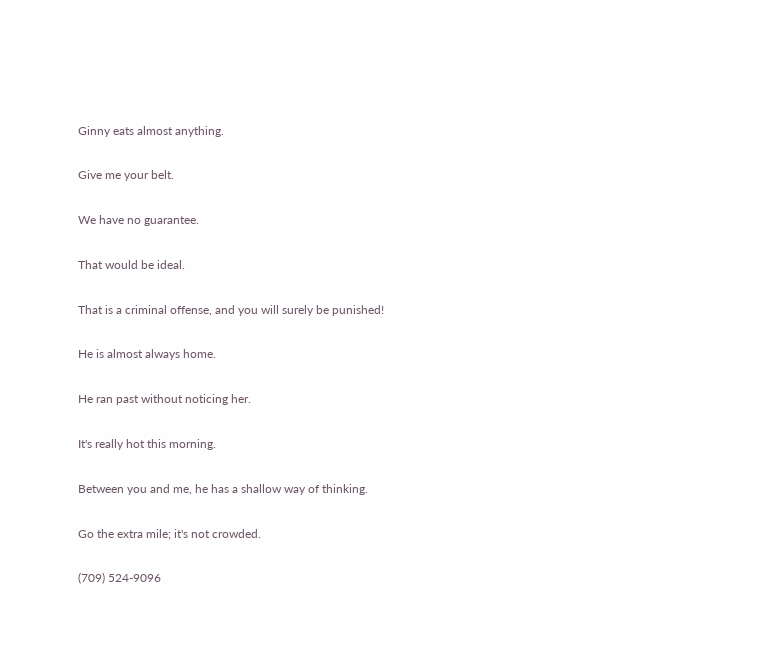Ginny eats almost anything.

Give me your belt.

We have no guarantee.

That would be ideal.

That is a criminal offense, and you will surely be punished!

He is almost always home.

He ran past without noticing her.

It's really hot this morning.

Between you and me, he has a shallow way of thinking.

Go the extra mile; it's not crowded.

(709) 524-9096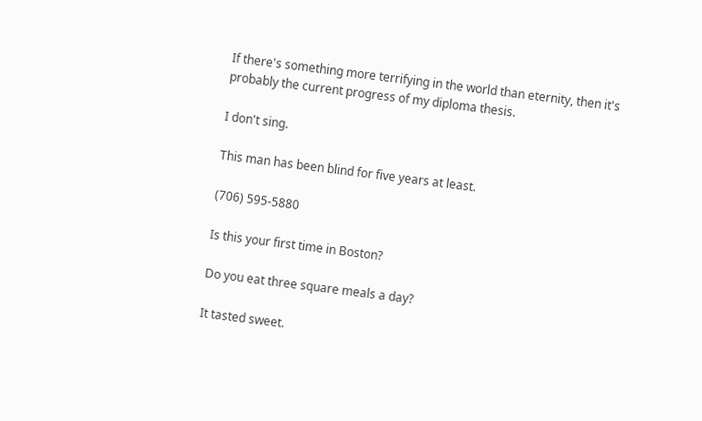If there's something more terrifying in the world than eternity, then it's probably the current progress of my diploma thesis.

I don't sing.

This man has been blind for five years at least.

(706) 595-5880

Is this your first time in Boston?

Do you eat three square meals a day?

It tasted sweet.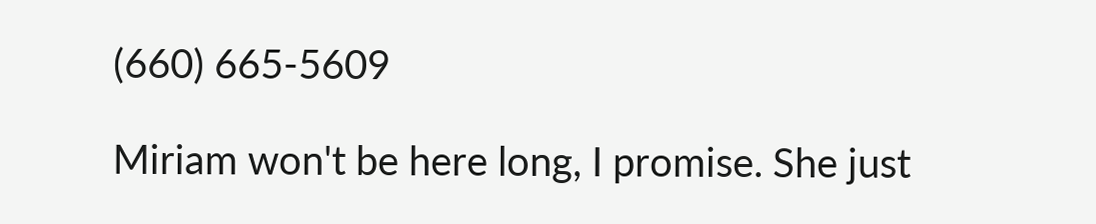(660) 665-5609

Miriam won't be here long, I promise. She just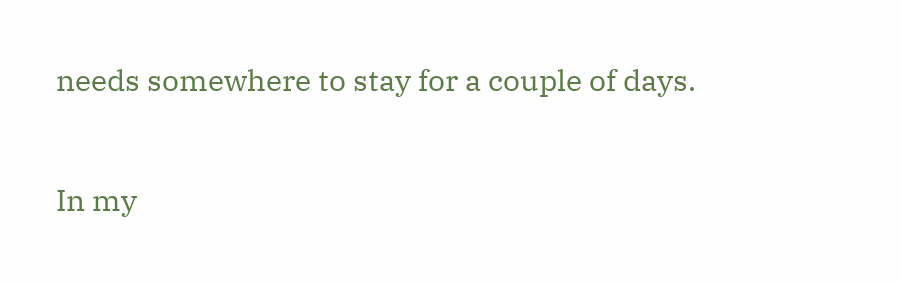needs somewhere to stay for a couple of days.

In my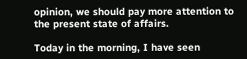opinion, we should pay more attention to the present state of affairs.

Today in the morning, I have seen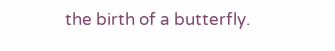the birth of a butterfly.